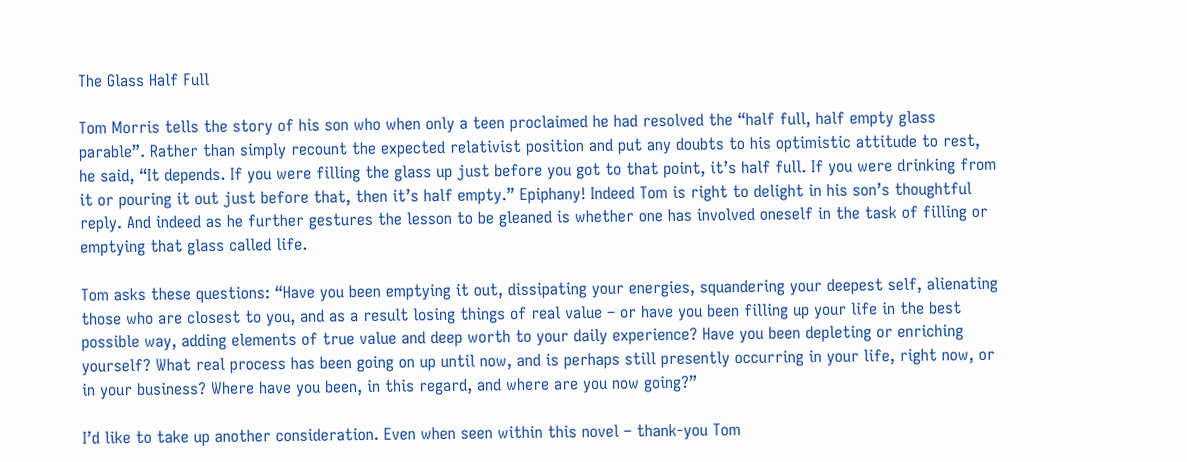The Glass Half Full

Tom Morris tells the story of his son who when only a teen proclaimed he had resolved the “half full, half empty glass parable”. Rather than simply recount the expected relativist position and put any doubts to his optimistic attitude to rest, he said, “It depends. If you were filling the glass up just before you got to that point, it’s half full. If you were drinking from it or pouring it out just before that, then it’s half empty.” Epiphany! Indeed Tom is right to delight in his son’s thoughtful reply. And indeed as he further gestures the lesson to be gleaned is whether one has involved oneself in the task of filling or emptying that glass called life.

Tom asks these questions: “Have you been emptying it out, dissipating your energies, squandering your deepest self, alienating those who are closest to you, and as a result losing things of real value – or have you been filling up your life in the best possible way, adding elements of true value and deep worth to your daily experience? Have you been depleting or enriching yourself? What real process has been going on up until now, and is perhaps still presently occurring in your life, right now, or in your business? Where have you been, in this regard, and where are you now going?”

I’d like to take up another consideration. Even when seen within this novel – thank-you Tom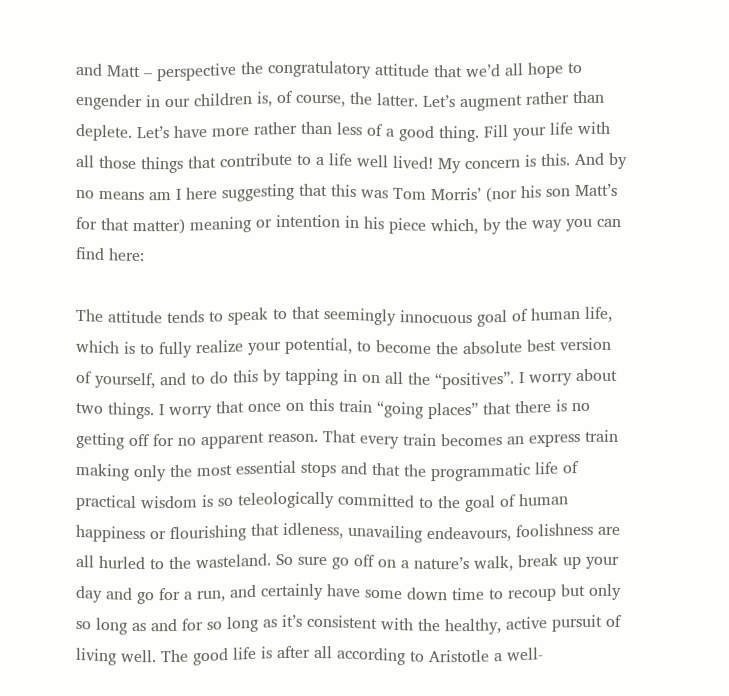and Matt – perspective the congratulatory attitude that we’d all hope to engender in our children is, of course, the latter. Let’s augment rather than deplete. Let’s have more rather than less of a good thing. Fill your life with all those things that contribute to a life well lived! My concern is this. And by no means am I here suggesting that this was Tom Morris’ (nor his son Matt’s for that matter) meaning or intention in his piece which, by the way you can find here:

The attitude tends to speak to that seemingly innocuous goal of human life, which is to fully realize your potential, to become the absolute best version of yourself, and to do this by tapping in on all the “positives”. I worry about two things. I worry that once on this train “going places” that there is no getting off for no apparent reason. That every train becomes an express train making only the most essential stops and that the programmatic life of practical wisdom is so teleologically committed to the goal of human happiness or flourishing that idleness, unavailing endeavours, foolishness are all hurled to the wasteland. So sure go off on a nature’s walk, break up your day and go for a run, and certainly have some down time to recoup but only so long as and for so long as it’s consistent with the healthy, active pursuit of living well. The good life is after all according to Aristotle a well-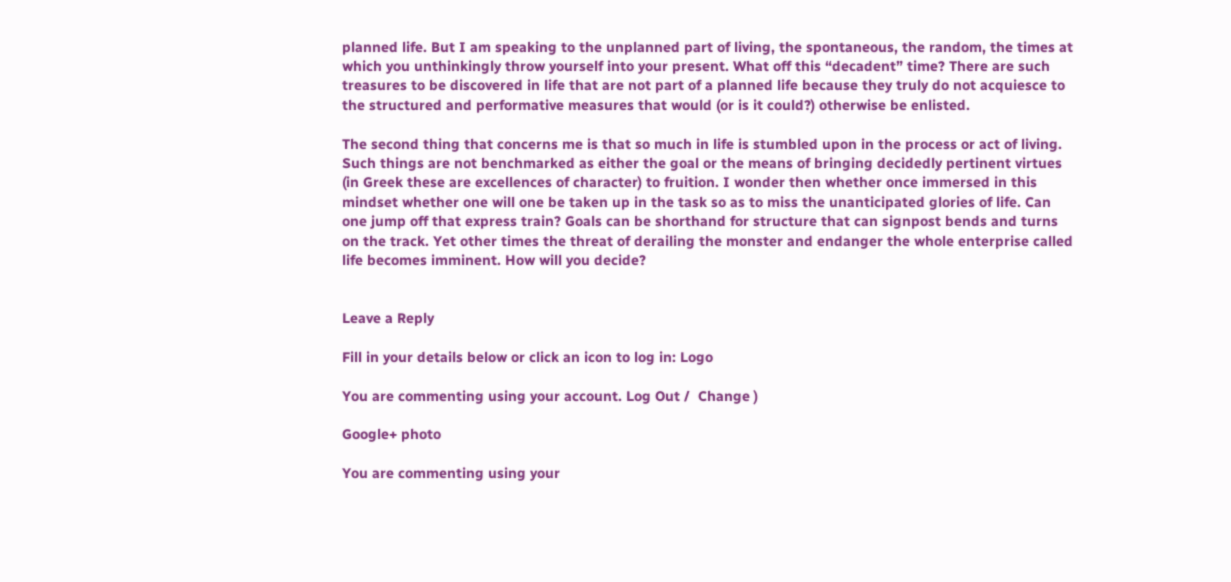planned life. But I am speaking to the unplanned part of living, the spontaneous, the random, the times at which you unthinkingly throw yourself into your present. What off this “decadent” time? There are such treasures to be discovered in life that are not part of a planned life because they truly do not acquiesce to the structured and performative measures that would (or is it could?) otherwise be enlisted.

The second thing that concerns me is that so much in life is stumbled upon in the process or act of living. Such things are not benchmarked as either the goal or the means of bringing decidedly pertinent virtues (in Greek these are excellences of character) to fruition. I wonder then whether once immersed in this mindset whether one will one be taken up in the task so as to miss the unanticipated glories of life. Can one jump off that express train? Goals can be shorthand for structure that can signpost bends and turns on the track. Yet other times the threat of derailing the monster and endanger the whole enterprise called life becomes imminent. How will you decide?


Leave a Reply

Fill in your details below or click an icon to log in: Logo

You are commenting using your account. Log Out /  Change )

Google+ photo

You are commenting using your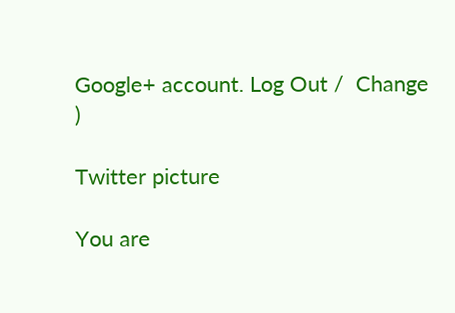Google+ account. Log Out /  Change )

Twitter picture

You are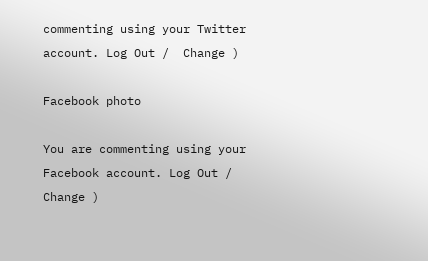commenting using your Twitter account. Log Out /  Change )

Facebook photo

You are commenting using your Facebook account. Log Out /  Change )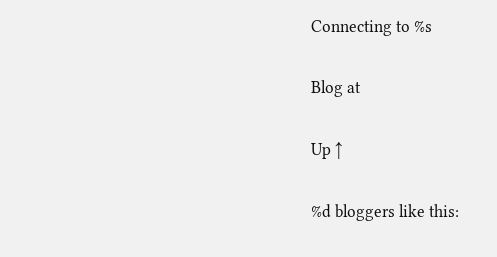Connecting to %s

Blog at

Up ↑

%d bloggers like this: